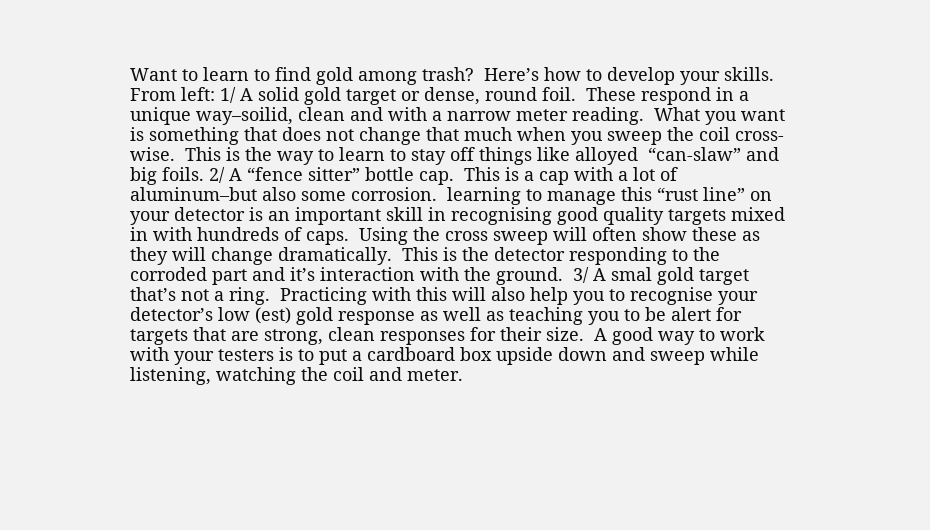Want to learn to find gold among trash?  Here’s how to develop your skills.  From left: 1/ A solid gold target or dense, round foil.  These respond in a unique way–soilid, clean and with a narrow meter reading.  What you want is something that does not change that much when you sweep the coil cross-wise.  This is the way to learn to stay off things like alloyed  “can-slaw” and big foils. 2/ A “fence sitter” bottle cap.  This is a cap with a lot of aluminum–but also some corrosion.  learning to manage this “rust line” on your detector is an important skill in recognising good quality targets mixed in with hundreds of caps.  Using the cross sweep will often show these as they will change dramatically.  This is the detector responding to the corroded part and it’s interaction with the ground.  3/ A smal gold target that’s not a ring.  Practicing with this will also help you to recognise your detector’s low (est) gold response as well as teaching you to be alert for targets that are strong, clean responses for their size.  A good way to work with your testers is to put a cardboard box upside down and sweep while listening, watching the coil and meter.